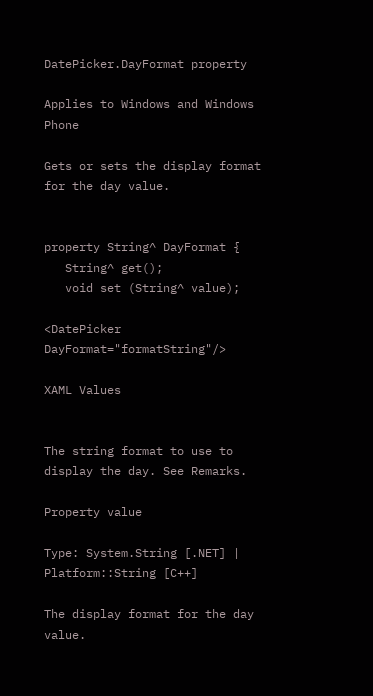DatePicker.DayFormat property

Applies to Windows and Windows Phone

Gets or sets the display format for the day value.


property String^ DayFormat {
   String^ get();
   void set (String^ value);

<DatePicker DayFormat="formatString"/>

XAML Values


The string format to use to display the day. See Remarks.

Property value

Type: System.String [.NET] | Platform::String [C++]

The display format for the day value.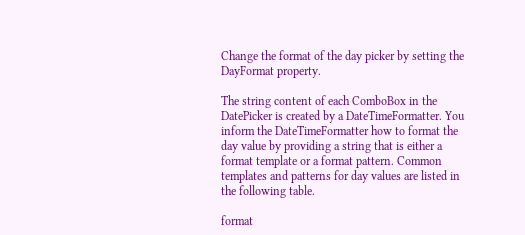Change the format of the day picker by setting the DayFormat property.

The string content of each ComboBox in the DatePicker is created by a DateTimeFormatter. You inform the DateTimeFormatter how to format the day value by providing a string that is either a format template or a format pattern. Common templates and patterns for day values are listed in the following table.

format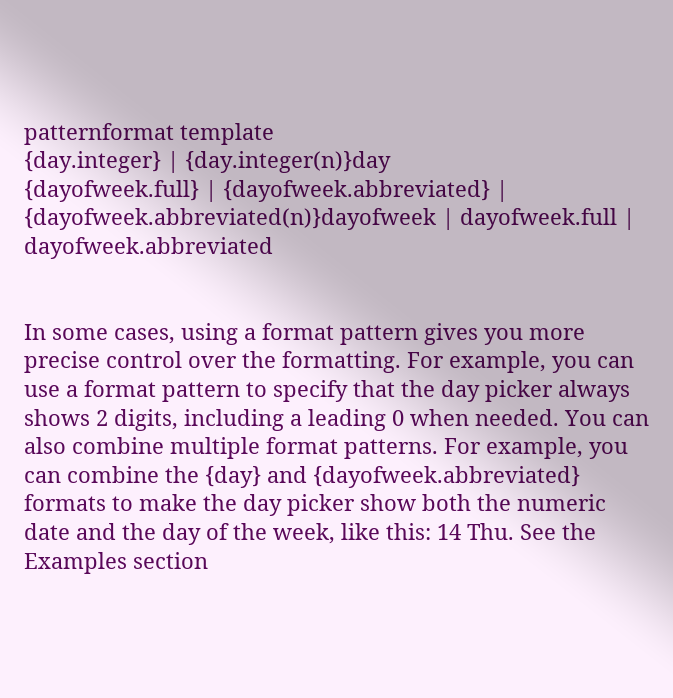patternformat template
{day.integer} | {day.integer(n)}day
{dayofweek.full} | {dayofweek.abbreviated} | {dayofweek.abbreviated(n)}dayofweek | dayofweek.full | dayofweek.abbreviated


In some cases, using a format pattern gives you more precise control over the formatting. For example, you can use a format pattern to specify that the day picker always shows 2 digits, including a leading 0 when needed. You can also combine multiple format patterns. For example, you can combine the {day} and {dayofweek.abbreviated} formats to make the day picker show both the numeric date and the day of the week, like this: 14 Thu. See the Examples section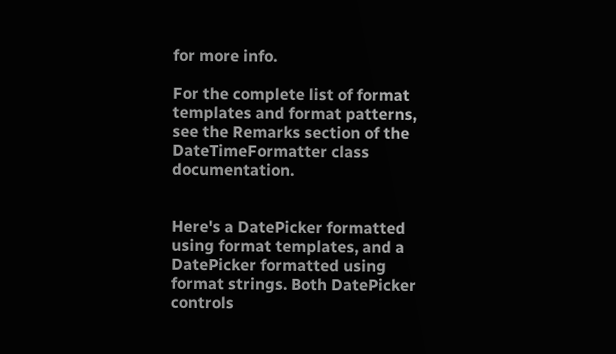for more info.

For the complete list of format templates and format patterns, see the Remarks section of the DateTimeFormatter class documentation.


Here's a DatePicker formatted using format templates, and a DatePicker formatted using format strings. Both DatePicker controls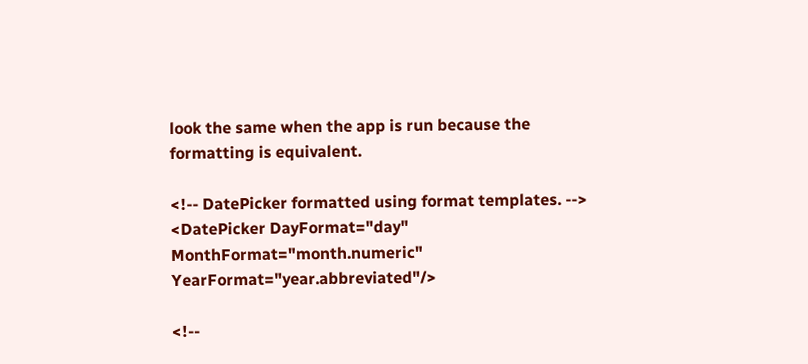look the same when the app is run because the formatting is equivalent.

<!-- DatePicker formatted using format templates. -->
<DatePicker DayFormat="day" MonthFormat="month.numeric" YearFormat="year.abbreviated"/>

<!--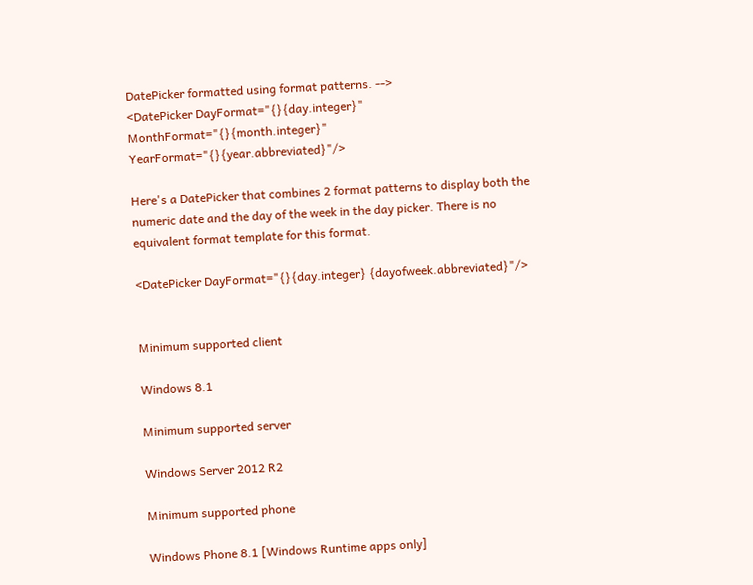DatePicker formatted using format patterns. -->
<DatePicker DayFormat="{}{day.integer}" MonthFormat="{}{month.integer}" YearFormat="{}{year.abbreviated}"/>

Here's a DatePicker that combines 2 format patterns to display both the numeric date and the day of the week in the day picker. There is no equivalent format template for this format.

<DatePicker DayFormat="{}{day.integer} {dayofweek.abbreviated}"/>


Minimum supported client

Windows 8.1

Minimum supported server

Windows Server 2012 R2

Minimum supported phone

Windows Phone 8.1 [Windows Runtime apps only]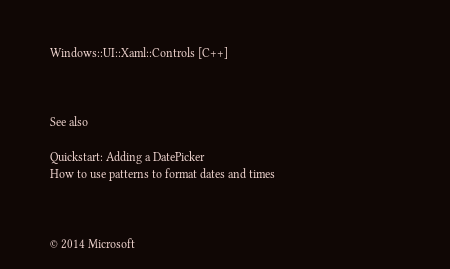Windows::UI::Xaml::Controls [C++]



See also

Quickstart: Adding a DatePicker
How to use patterns to format dates and times



© 2014 Microsoft